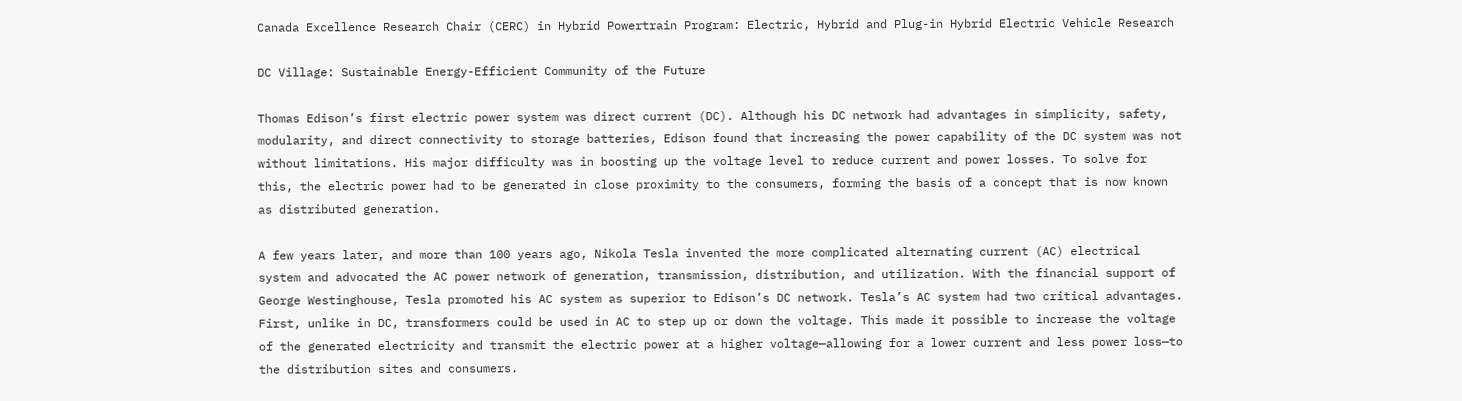Canada Excellence Research Chair (CERC) in Hybrid Powertrain Program: Electric, Hybrid and Plug-in Hybrid Electric Vehicle Research

DC Village: Sustainable Energy-Efficient Community of the Future

Thomas Edison’s first electric power system was direct current (DC). Although his DC network had advantages in simplicity, safety, modularity, and direct connectivity to storage batteries, Edison found that increasing the power capability of the DC system was not without limitations. His major difficulty was in boosting up the voltage level to reduce current and power losses. To solve for this, the electric power had to be generated in close proximity to the consumers, forming the basis of a concept that is now known as distributed generation.

A few years later, and more than 100 years ago, Nikola Tesla invented the more complicated alternating current (AC) electrical system and advocated the AC power network of generation, transmission, distribution, and utilization. With the financial support of George Westinghouse, Tesla promoted his AC system as superior to Edison’s DC network. Tesla’s AC system had two critical advantages. First, unlike in DC, transformers could be used in AC to step up or down the voltage. This made it possible to increase the voltage of the generated electricity and transmit the electric power at a higher voltage—allowing for a lower current and less power loss—to the distribution sites and consumers.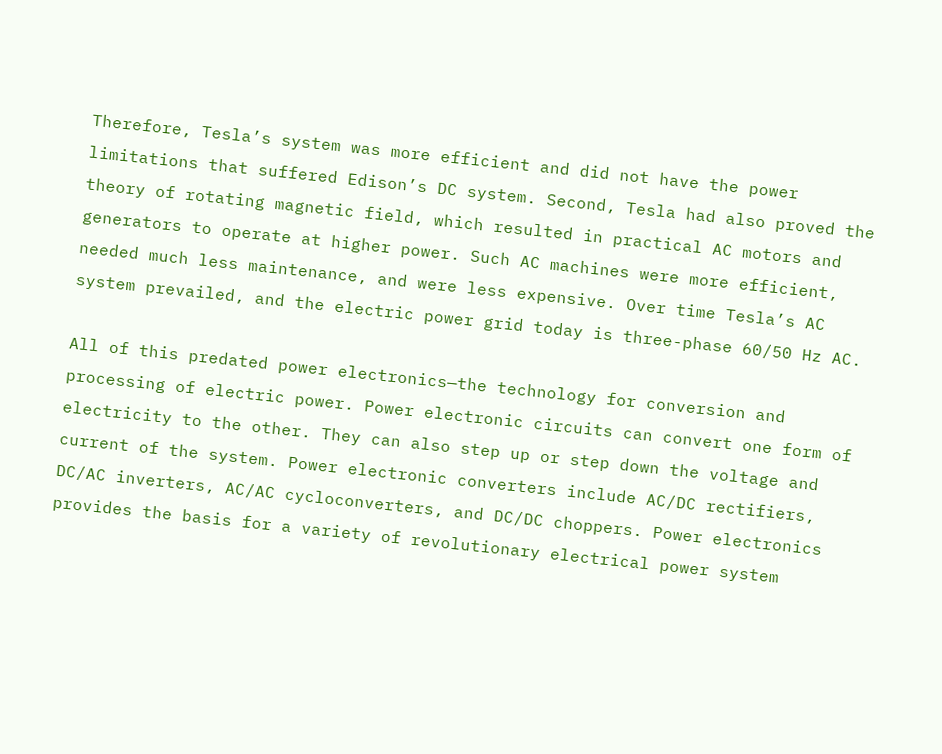Therefore, Tesla’s system was more efficient and did not have the power limitations that suffered Edison’s DC system. Second, Tesla had also proved the theory of rotating magnetic field, which resulted in practical AC motors and generators to operate at higher power. Such AC machines were more efficient, needed much less maintenance, and were less expensive. Over time Tesla’s AC system prevailed, and the electric power grid today is three-phase 60/50 Hz AC.

All of this predated power electronics—the technology for conversion and processing of electric power. Power electronic circuits can convert one form of electricity to the other. They can also step up or step down the voltage and current of the system. Power electronic converters include AC/DC rectifiers, DC/AC inverters, AC/AC cycloconverters, and DC/DC choppers. Power electronics provides the basis for a variety of revolutionary electrical power system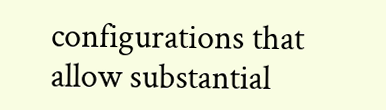configurations that allow substantial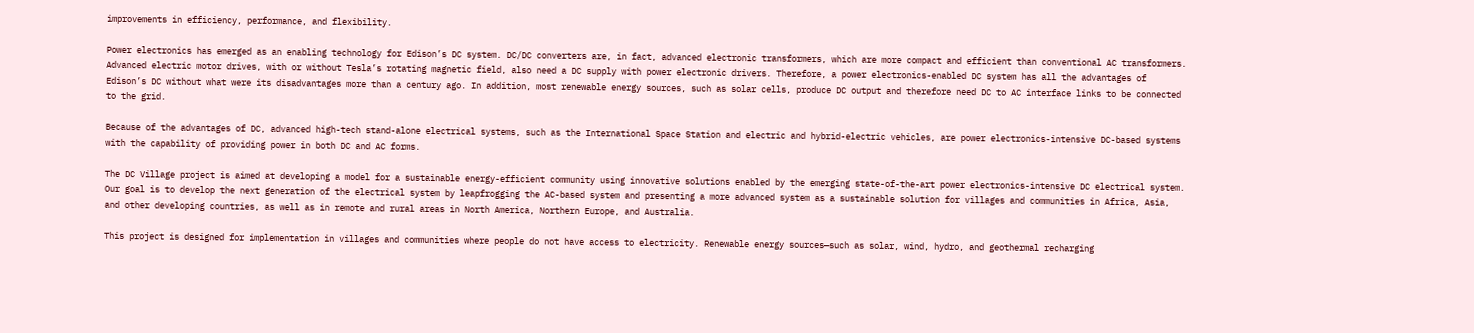improvements in efficiency, performance, and flexibility.

Power electronics has emerged as an enabling technology for Edison’s DC system. DC/DC converters are, in fact, advanced electronic transformers, which are more compact and efficient than conventional AC transformers. Advanced electric motor drives, with or without Tesla’s rotating magnetic field, also need a DC supply with power electronic drivers. Therefore, a power electronics-enabled DC system has all the advantages of Edison’s DC without what were its disadvantages more than a century ago. In addition, most renewable energy sources, such as solar cells, produce DC output and therefore need DC to AC interface links to be connected to the grid.

Because of the advantages of DC, advanced high-tech stand-alone electrical systems, such as the International Space Station and electric and hybrid-electric vehicles, are power electronics-intensive DC-based systems with the capability of providing power in both DC and AC forms.

The DC Village project is aimed at developing a model for a sustainable energy-efficient community using innovative solutions enabled by the emerging state-of-the-art power electronics-intensive DC electrical system. Our goal is to develop the next generation of the electrical system by leapfrogging the AC-based system and presenting a more advanced system as a sustainable solution for villages and communities in Africa, Asia, and other developing countries, as well as in remote and rural areas in North America, Northern Europe, and Australia.

This project is designed for implementation in villages and communities where people do not have access to electricity. Renewable energy sources—such as solar, wind, hydro, and geothermal recharging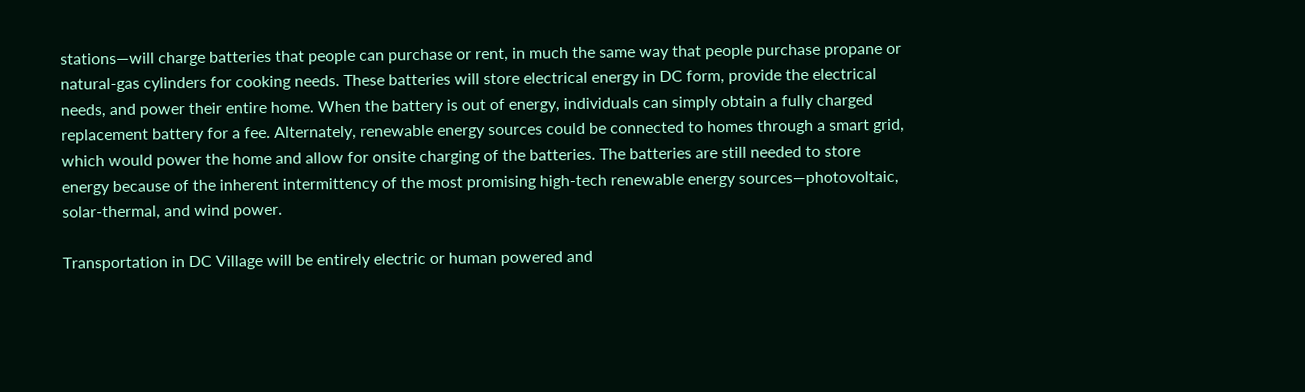stations—will charge batteries that people can purchase or rent, in much the same way that people purchase propane or natural-gas cylinders for cooking needs. These batteries will store electrical energy in DC form, provide the electrical needs, and power their entire home. When the battery is out of energy, individuals can simply obtain a fully charged replacement battery for a fee. Alternately, renewable energy sources could be connected to homes through a smart grid, which would power the home and allow for onsite charging of the batteries. The batteries are still needed to store energy because of the inherent intermittency of the most promising high-tech renewable energy sources—photovoltaic, solar-thermal, and wind power.

Transportation in DC Village will be entirely electric or human powered and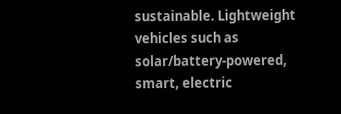sustainable. Lightweight vehicles such as solar/battery-powered, smart, electric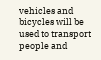vehicles and bicycles will be used to transport people and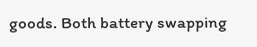goods. Both battery swapping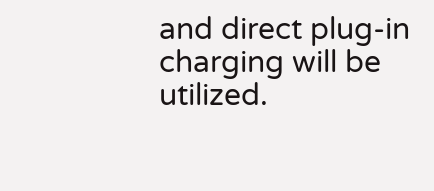and direct plug-in charging will be utilized.